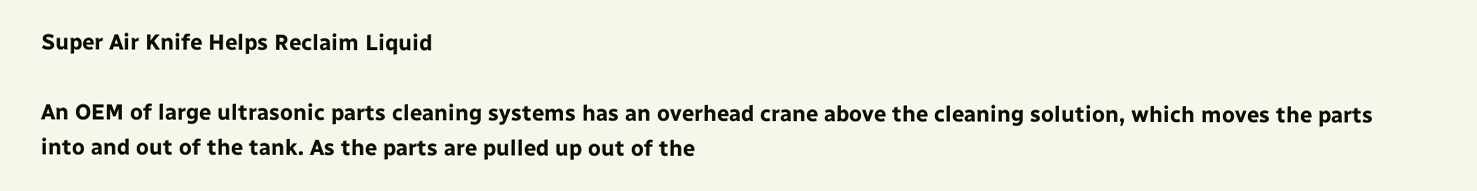Super Air Knife Helps Reclaim Liquid

An OEM of large ultrasonic parts cleaning systems has an overhead crane above the cleaning solution, which moves the parts into and out of the tank. As the parts are pulled up out of the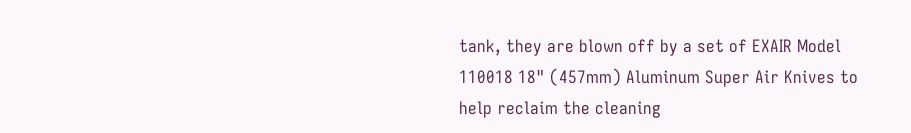tank, they are blown off by a set of EXAIR Model 110018 18" (457mm) Aluminum Super Air Knives to help reclaim the cleaning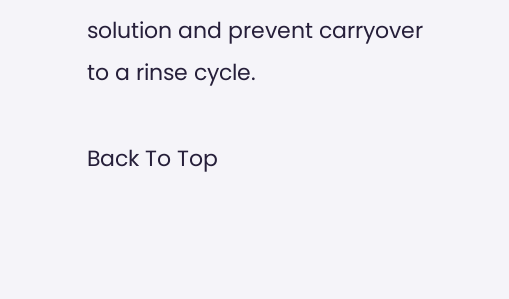solution and prevent carryover to a rinse cycle.

Back To Top